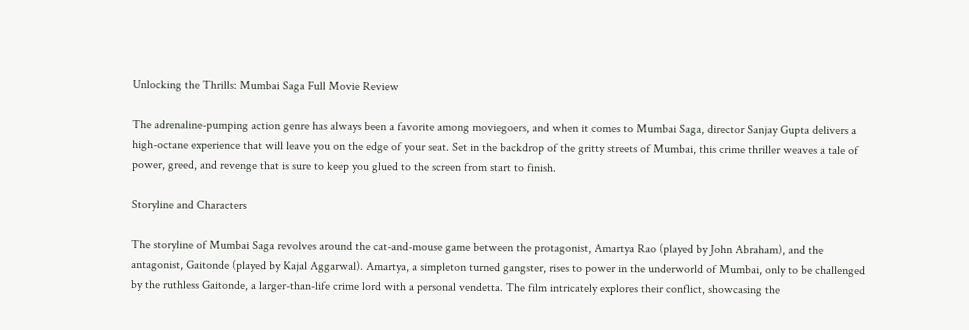Unlocking the Thrills: Mumbai Saga Full Movie Review

The adrenaline-pumping action genre has always been a favorite among moviegoers, and when it comes to Mumbai Saga, director Sanjay Gupta delivers a high-octane experience that will leave you on the edge of your seat. Set in the backdrop of the gritty streets of Mumbai, this crime thriller weaves a tale of power, greed, and revenge that is sure to keep you glued to the screen from start to finish.

Storyline and Characters

The storyline of Mumbai Saga revolves around the cat-and-mouse game between the protagonist, Amartya Rao (played by John Abraham), and the antagonist, Gaitonde (played by Kajal Aggarwal). Amartya, a simpleton turned gangster, rises to power in the underworld of Mumbai, only to be challenged by the ruthless Gaitonde, a larger-than-life crime lord with a personal vendetta. The film intricately explores their conflict, showcasing the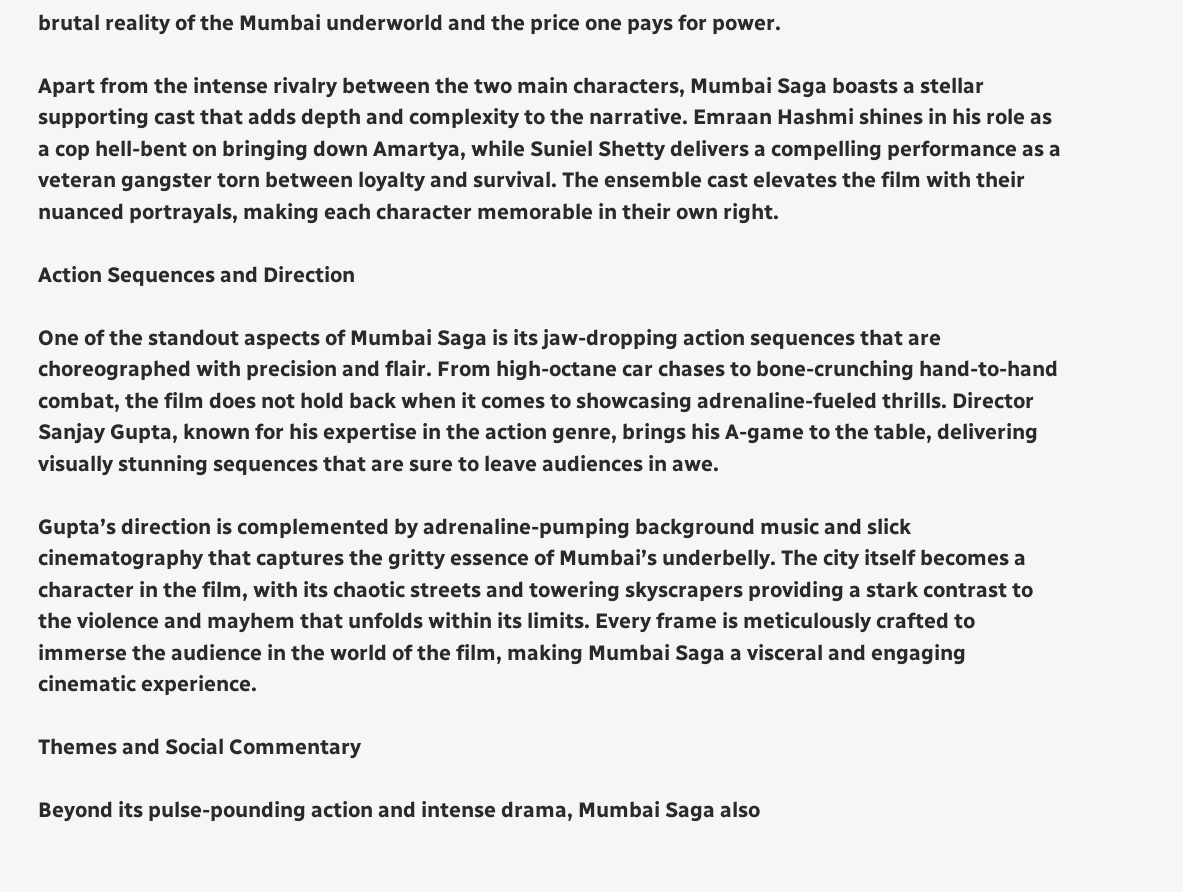brutal reality of the Mumbai underworld and the price one pays for power.

Apart from the intense rivalry between the two main characters, Mumbai Saga boasts a stellar supporting cast that adds depth and complexity to the narrative. Emraan Hashmi shines in his role as a cop hell-bent on bringing down Amartya, while Suniel Shetty delivers a compelling performance as a veteran gangster torn between loyalty and survival. The ensemble cast elevates the film with their nuanced portrayals, making each character memorable in their own right.

Action Sequences and Direction

One of the standout aspects of Mumbai Saga is its jaw-dropping action sequences that are choreographed with precision and flair. From high-octane car chases to bone-crunching hand-to-hand combat, the film does not hold back when it comes to showcasing adrenaline-fueled thrills. Director Sanjay Gupta, known for his expertise in the action genre, brings his A-game to the table, delivering visually stunning sequences that are sure to leave audiences in awe.

Gupta’s direction is complemented by adrenaline-pumping background music and slick cinematography that captures the gritty essence of Mumbai’s underbelly. The city itself becomes a character in the film, with its chaotic streets and towering skyscrapers providing a stark contrast to the violence and mayhem that unfolds within its limits. Every frame is meticulously crafted to immerse the audience in the world of the film, making Mumbai Saga a visceral and engaging cinematic experience.

Themes and Social Commentary

Beyond its pulse-pounding action and intense drama, Mumbai Saga also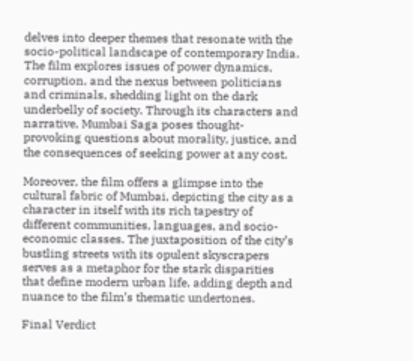delves into deeper themes that resonate with the socio-political landscape of contemporary India. The film explores issues of power dynamics, corruption, and the nexus between politicians and criminals, shedding light on the dark underbelly of society. Through its characters and narrative, Mumbai Saga poses thought-provoking questions about morality, justice, and the consequences of seeking power at any cost.

Moreover, the film offers a glimpse into the cultural fabric of Mumbai, depicting the city as a character in itself with its rich tapestry of different communities, languages, and socio-economic classes. The juxtaposition of the city’s bustling streets with its opulent skyscrapers serves as a metaphor for the stark disparities that define modern urban life, adding depth and nuance to the film’s thematic undertones.

Final Verdict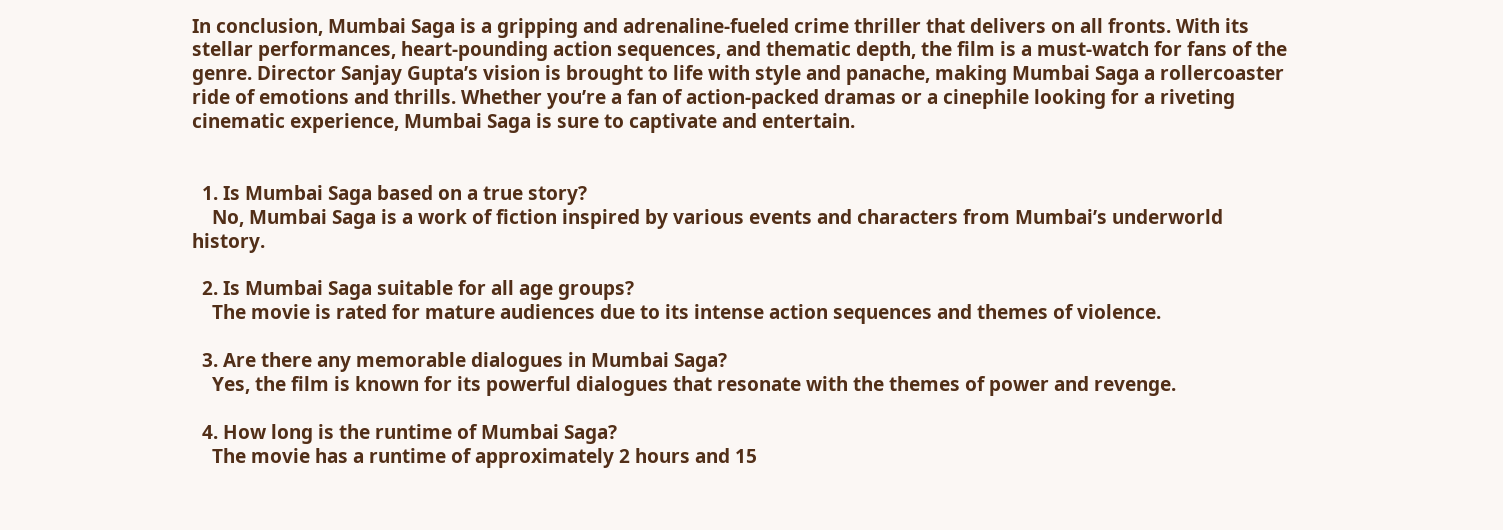In conclusion, Mumbai Saga is a gripping and adrenaline-fueled crime thriller that delivers on all fronts. With its stellar performances, heart-pounding action sequences, and thematic depth, the film is a must-watch for fans of the genre. Director Sanjay Gupta’s vision is brought to life with style and panache, making Mumbai Saga a rollercoaster ride of emotions and thrills. Whether you’re a fan of action-packed dramas or a cinephile looking for a riveting cinematic experience, Mumbai Saga is sure to captivate and entertain.


  1. Is Mumbai Saga based on a true story?
    No, Mumbai Saga is a work of fiction inspired by various events and characters from Mumbai’s underworld history.

  2. Is Mumbai Saga suitable for all age groups?
    The movie is rated for mature audiences due to its intense action sequences and themes of violence.

  3. Are there any memorable dialogues in Mumbai Saga?
    Yes, the film is known for its powerful dialogues that resonate with the themes of power and revenge.

  4. How long is the runtime of Mumbai Saga?
    The movie has a runtime of approximately 2 hours and 15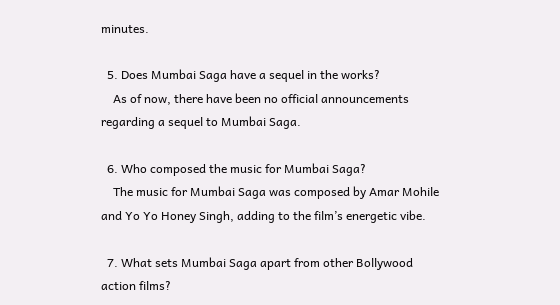minutes.

  5. Does Mumbai Saga have a sequel in the works?
    As of now, there have been no official announcements regarding a sequel to Mumbai Saga.

  6. Who composed the music for Mumbai Saga?
    The music for Mumbai Saga was composed by Amar Mohile and Yo Yo Honey Singh, adding to the film’s energetic vibe.

  7. What sets Mumbai Saga apart from other Bollywood action films?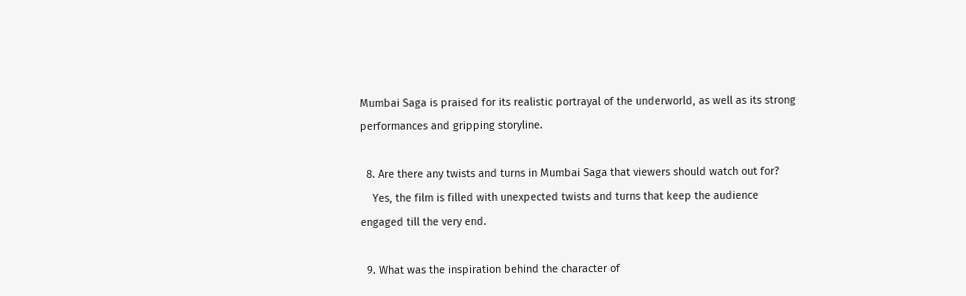Mumbai Saga is praised for its realistic portrayal of the underworld, as well as its strong performances and gripping storyline.

  8. Are there any twists and turns in Mumbai Saga that viewers should watch out for?
    Yes, the film is filled with unexpected twists and turns that keep the audience engaged till the very end.

  9. What was the inspiration behind the character of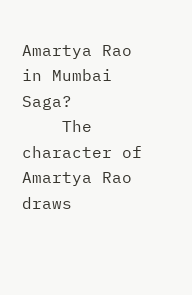Amartya Rao in Mumbai Saga?
    The character of Amartya Rao draws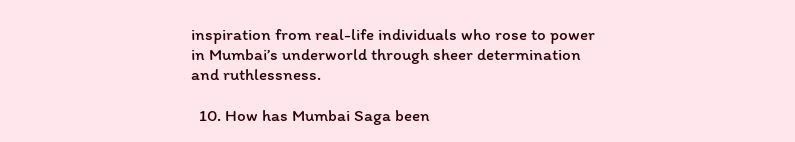inspiration from real-life individuals who rose to power in Mumbai’s underworld through sheer determination and ruthlessness.

  10. How has Mumbai Saga been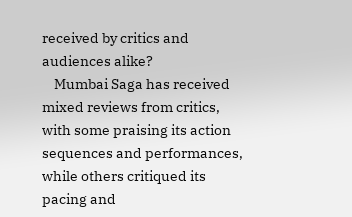received by critics and audiences alike?
    Mumbai Saga has received mixed reviews from critics, with some praising its action sequences and performances, while others critiqued its pacing and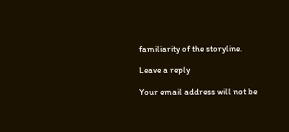familiarity of the storyline.

Leave a reply

Your email address will not be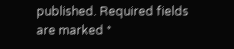published. Required fields are marked *